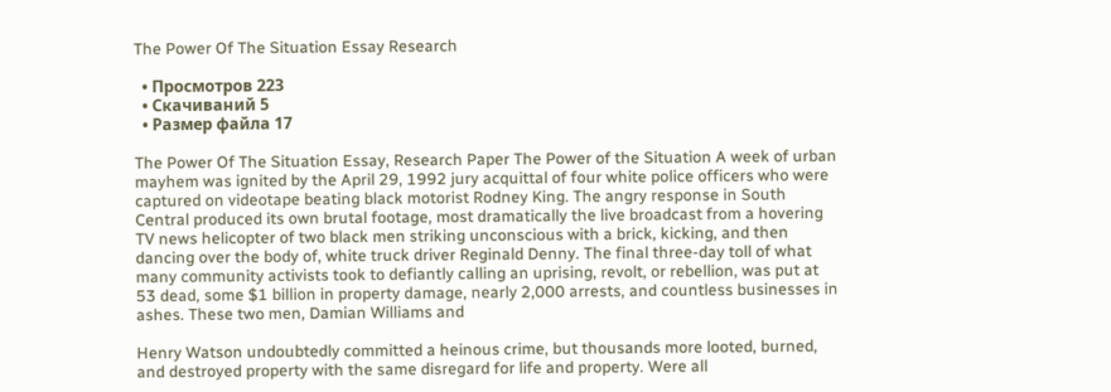The Power Of The Situation Essay Research

  • Просмотров 223
  • Скачиваний 5
  • Размер файла 17

The Power Of The Situation Essay, Research Paper The Power of the Situation A week of urban mayhem was ignited by the April 29, 1992 jury acquittal of four white police officers who were captured on videotape beating black motorist Rodney King. The angry response in South Central produced its own brutal footage, most dramatically the live broadcast from a hovering TV news helicopter of two black men striking unconscious with a brick, kicking, and then dancing over the body of, white truck driver Reginald Denny. The final three-day toll of what many community activists took to defiantly calling an uprising, revolt, or rebellion, was put at 53 dead, some $1 billion in property damage, nearly 2,000 arrests, and countless businesses in ashes. These two men, Damian Williams and

Henry Watson undoubtedly committed a heinous crime, but thousands more looted, burned, and destroyed property with the same disregard for life and property. Were all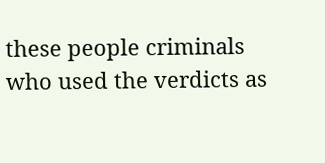these people criminals who used the verdicts as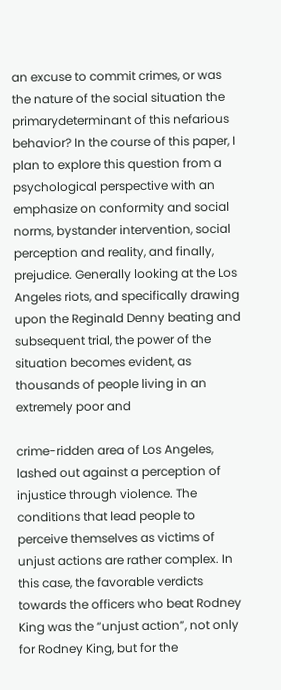an excuse to commit crimes, or was the nature of the social situation the primarydeterminant of this nefarious behavior? In the course of this paper, I plan to explore this question from a psychological perspective with an emphasize on conformity and social norms, bystander intervention, social perception and reality, and finally, prejudice. Generally looking at the Los Angeles riots, and specifically drawing upon the Reginald Denny beating and subsequent trial, the power of the situation becomes evident, as thousands of people living in an extremely poor and

crime-ridden area of Los Angeles, lashed out against a perception of injustice through violence. The conditions that lead people to perceive themselves as victims of unjust actions are rather complex. In this case, the favorable verdicts towards the officers who beat Rodney King was the “unjust action”, not only for Rodney King, but for the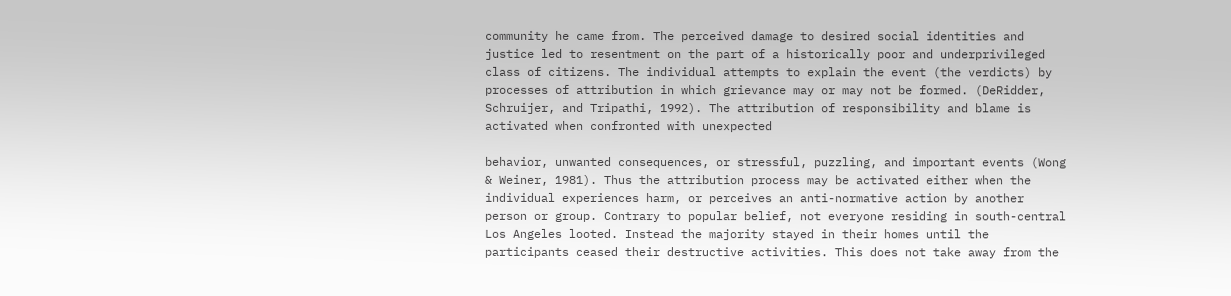community he came from. The perceived damage to desired social identities and justice led to resentment on the part of a historically poor and underprivileged class of citizens. The individual attempts to explain the event (the verdicts) by processes of attribution in which grievance may or may not be formed. (DeRidder, Schruijer, and Tripathi, 1992). The attribution of responsibility and blame is activated when confronted with unexpected

behavior, unwanted consequences, or stressful, puzzling, and important events (Wong & Weiner, 1981). Thus the attribution process may be activated either when the individual experiences harm, or perceives an anti-normative action by another person or group. Contrary to popular belief, not everyone residing in south-central Los Angeles looted. Instead the majority stayed in their homes until the participants ceased their destructive activities. This does not take away from the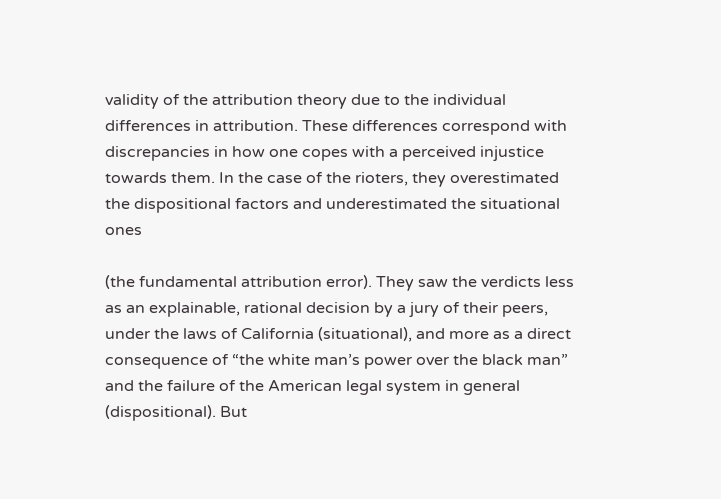validity of the attribution theory due to the individual differences in attribution. These differences correspond with discrepancies in how one copes with a perceived injustice towards them. In the case of the rioters, they overestimated the dispositional factors and underestimated the situational ones

(the fundamental attribution error). They saw the verdicts less as an explainable, rational decision by a jury of their peers, under the laws of California (situational), and more as a direct consequence of “the white man’s power over the black man” and the failure of the American legal system in general (dispositional). But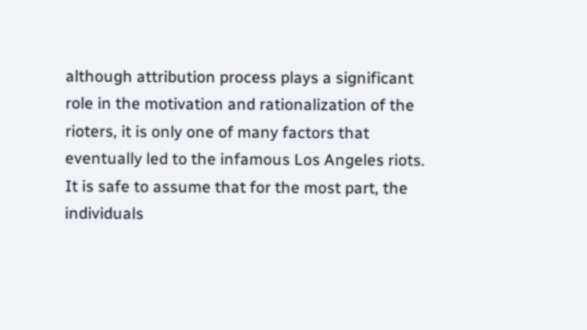although attribution process plays a significant role in the motivation and rationalization of the rioters, it is only one of many factors that eventually led to the infamous Los Angeles riots. It is safe to assume that for the most part, the individuals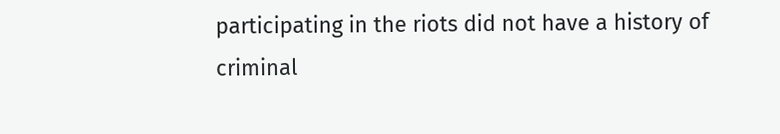participating in the riots did not have a history of criminal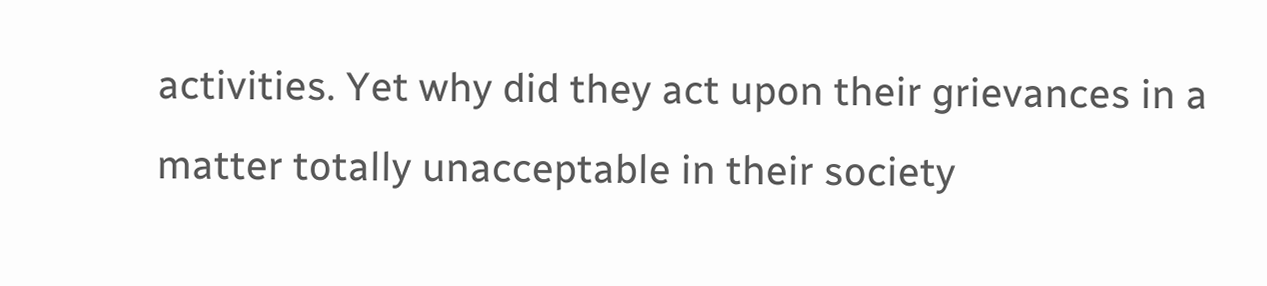activities. Yet why did they act upon their grievances in a matter totally unacceptable in their society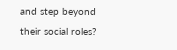and step beyond their social roles?